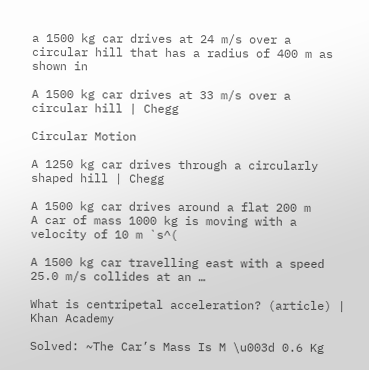a 1500 kg car drives at 24 m/s over a circular hill that has a radius of 400 m as shown in

A 1500 kg car drives at 33 m/s over a circular hill | Chegg

Circular Motion

A 1250 kg car drives through a circularly shaped hill | Chegg

A 1500 kg car drives around a flat 200 m
A car of mass 1000 kg is moving with a velocity of 10 m `s^(

A 1500 kg car travelling east with a speed 25.0 m/s collides at an …

What is centripetal acceleration? (article) | Khan Academy

Solved: ~The Car’s Mass Is M \u003d 0.6 Kg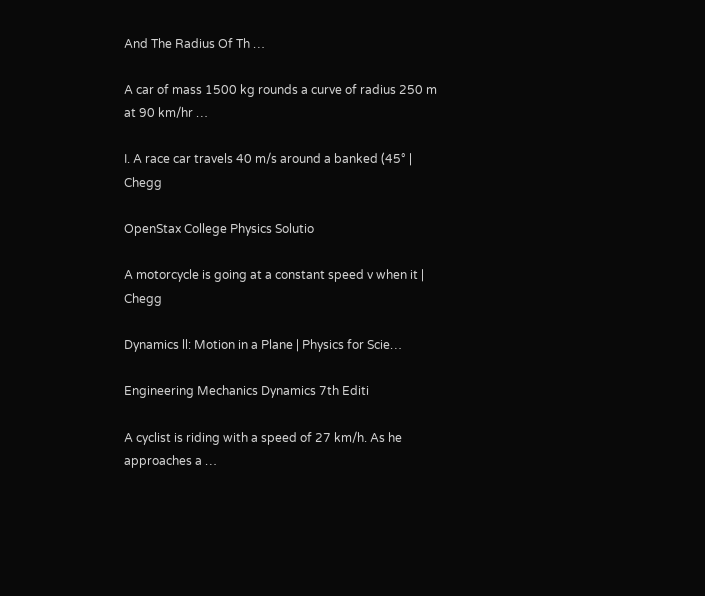And The Radius Of Th …

A car of mass 1500 kg rounds a curve of radius 250 m at 90 km/hr …

I. A race car travels 40 m/s around a banked (45° | Chegg

OpenStax College Physics Solutio

A motorcycle is going at a constant speed v when it | Chegg

Dynamics ll: Motion in a Plane | Physics for Scie…

Engineering Mechanics Dynamics 7th Editi

A cyclist is riding with a speed of 27 km/h. As he approaches a …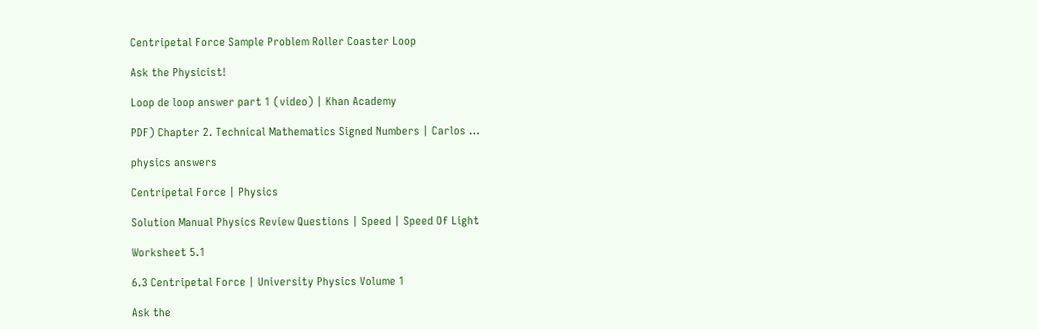Centripetal Force Sample Problem Roller Coaster Loop

Ask the Physicist!

Loop de loop answer part 1 (video) | Khan Academy

PDF) Chapter 2. Technical Mathematics Signed Numbers | Carlos …

physics answers

Centripetal Force | Physics

Solution Manual Physics Review Questions | Speed | Speed Of Light

Worksheet 5.1

6.3 Centripetal Force | University Physics Volume 1

Ask the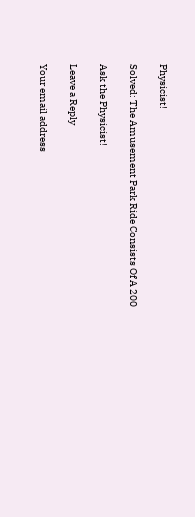Physicist!

Solved: The Amusement Park Ride Consists Of A 200

Ask the Physicist!

Leave a Reply

Your email address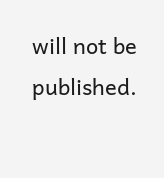will not be published.